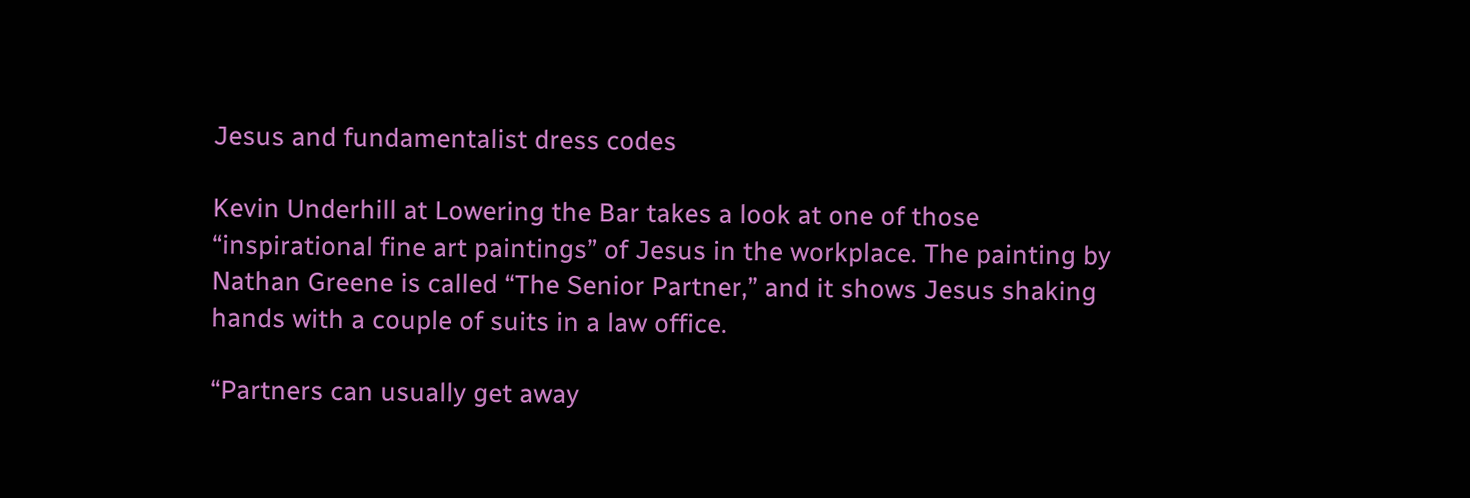Jesus and fundamentalist dress codes

Kevin Underhill at Lowering the Bar takes a look at one of those “inspirational fine art paintings” of Jesus in the workplace. The painting by Nathan Greene is called “The Senior Partner,” and it shows Jesus shaking hands with a couple of suits in a law office.

“Partners can usually get away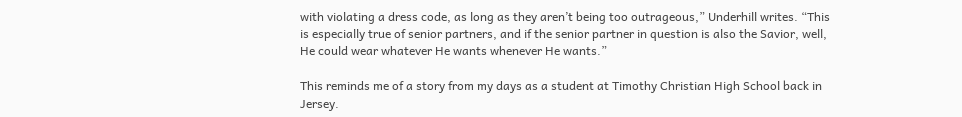with violating a dress code, as long as they aren’t being too outrageous,” Underhill writes. “This is especially true of senior partners, and if the senior partner in question is also the Savior, well, He could wear whatever He wants whenever He wants.”

This reminds me of a story from my days as a student at Timothy Christian High School back in Jersey.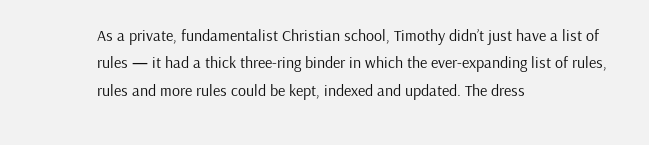As a private, fundamentalist Christian school, Timothy didn’t just have a list of rules — it had a thick three-ring binder in which the ever-expanding list of rules, rules and more rules could be kept, indexed and updated. The dress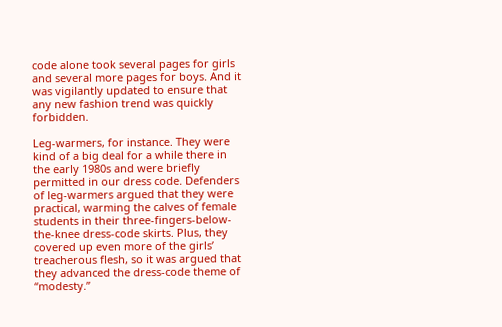code alone took several pages for girls and several more pages for boys. And it was vigilantly updated to ensure that any new fashion trend was quickly forbidden.

Leg-warmers, for instance. They were kind of a big deal for a while there in the early 1980s and were briefly permitted in our dress code. Defenders of leg-warmers argued that they were practical, warming the calves of female students in their three-fingers-below-the-knee dress-code skirts. Plus, they covered up even more of the girls’ treacherous flesh, so it was argued that they advanced the dress-code theme of “modesty.”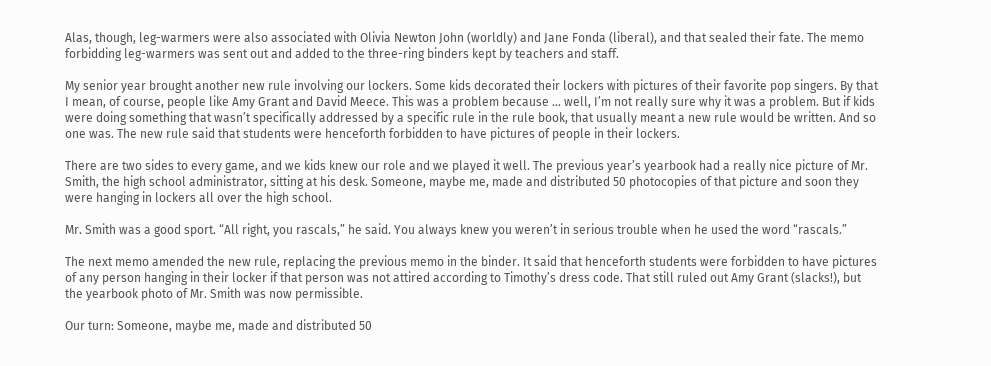Alas, though, leg-warmers were also associated with Olivia Newton John (worldly) and Jane Fonda (liberal), and that sealed their fate. The memo forbidding leg-warmers was sent out and added to the three-ring binders kept by teachers and staff.

My senior year brought another new rule involving our lockers. Some kids decorated their lockers with pictures of their favorite pop singers. By that I mean, of course, people like Amy Grant and David Meece. This was a problem because … well, I’m not really sure why it was a problem. But if kids were doing something that wasn’t specifically addressed by a specific rule in the rule book, that usually meant a new rule would be written. And so one was. The new rule said that students were henceforth forbidden to have pictures of people in their lockers.

There are two sides to every game, and we kids knew our role and we played it well. The previous year’s yearbook had a really nice picture of Mr. Smith, the high school administrator, sitting at his desk. Someone, maybe me, made and distributed 50 photocopies of that picture and soon they were hanging in lockers all over the high school.

Mr. Smith was a good sport. “All right, you rascals,” he said. You always knew you weren’t in serious trouble when he used the word “rascals.”

The next memo amended the new rule, replacing the previous memo in the binder. It said that henceforth students were forbidden to have pictures of any person hanging in their locker if that person was not attired according to Timothy’s dress code. That still ruled out Amy Grant (slacks!), but the yearbook photo of Mr. Smith was now permissible.

Our turn: Someone, maybe me, made and distributed 50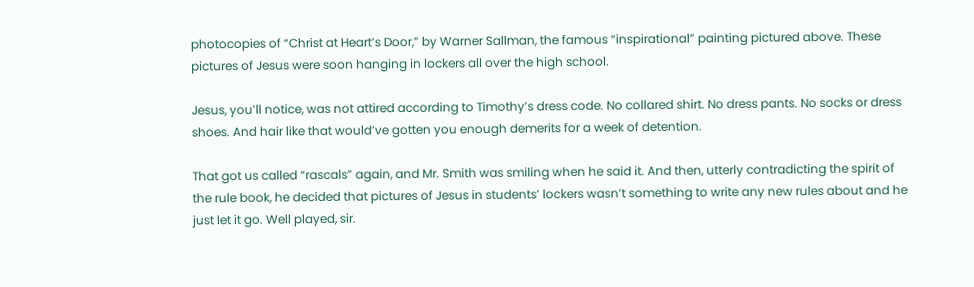photocopies of “Christ at Heart’s Door,” by Warner Sallman, the famous “inspirational” painting pictured above. These pictures of Jesus were soon hanging in lockers all over the high school.

Jesus, you’ll notice, was not attired according to Timothy’s dress code. No collared shirt. No dress pants. No socks or dress shoes. And hair like that would’ve gotten you enough demerits for a week of detention.

That got us called “rascals” again, and Mr. Smith was smiling when he said it. And then, utterly contradicting the spirit of the rule book, he decided that pictures of Jesus in students’ lockers wasn’t something to write any new rules about and he just let it go. Well played, sir.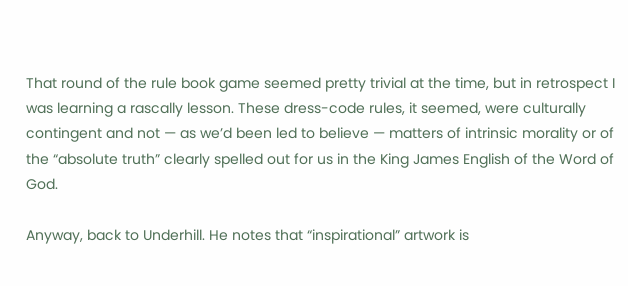That round of the rule book game seemed pretty trivial at the time, but in retrospect I was learning a rascally lesson. These dress-code rules, it seemed, were culturally contingent and not — as we’d been led to believe — matters of intrinsic morality or of the “absolute truth” clearly spelled out for us in the King James English of the Word of God.

Anyway, back to Underhill. He notes that “inspirational” artwork is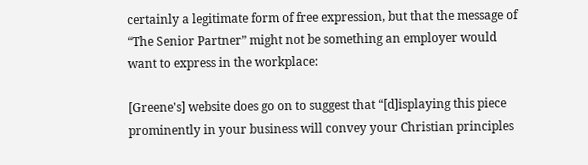certainly a legitimate form of free expression, but that the message of “The Senior Partner” might not be something an employer would want to express in the workplace:

[Greene's] website does go on to suggest that “[d]isplaying this piece prominently in your business will convey your Christian principles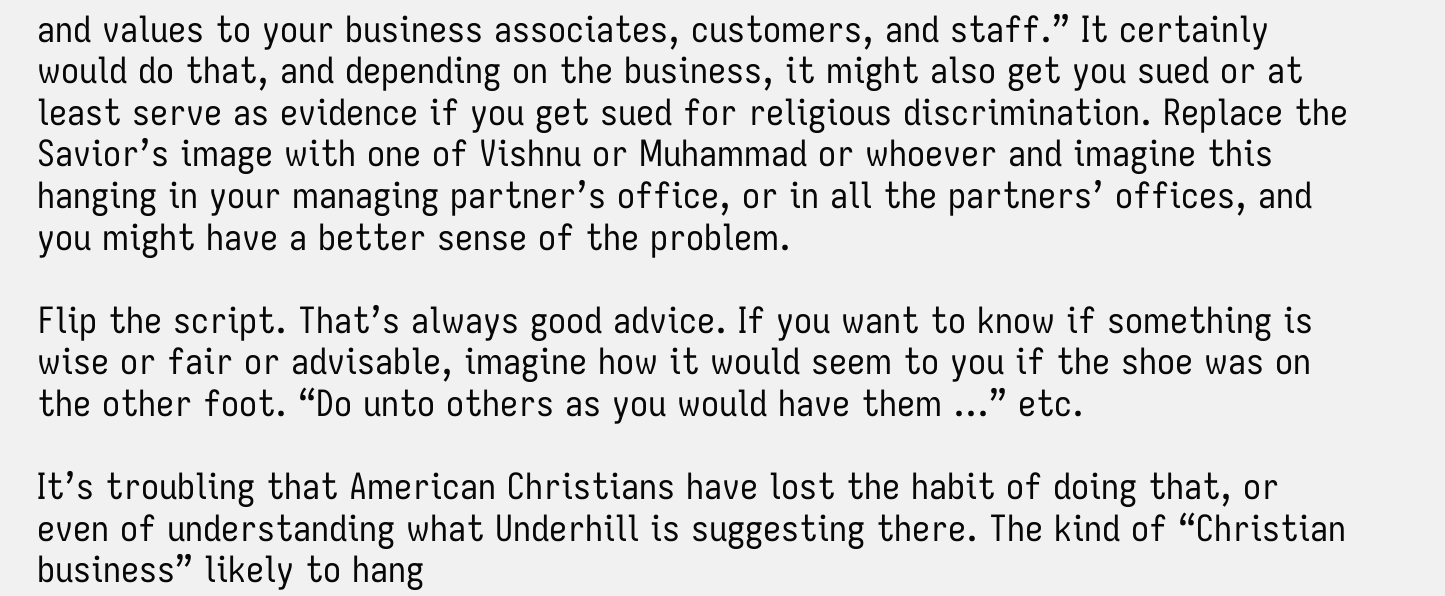and values to your business associates, customers, and staff.” It certainly would do that, and depending on the business, it might also get you sued or at least serve as evidence if you get sued for religious discrimination. Replace the Savior’s image with one of Vishnu or Muhammad or whoever and imagine this hanging in your managing partner’s office, or in all the partners’ offices, and you might have a better sense of the problem.

Flip the script. That’s always good advice. If you want to know if something is wise or fair or advisable, imagine how it would seem to you if the shoe was on the other foot. “Do unto others as you would have them …” etc.

It’s troubling that American Christians have lost the habit of doing that, or even of understanding what Underhill is suggesting there. The kind of “Christian business” likely to hang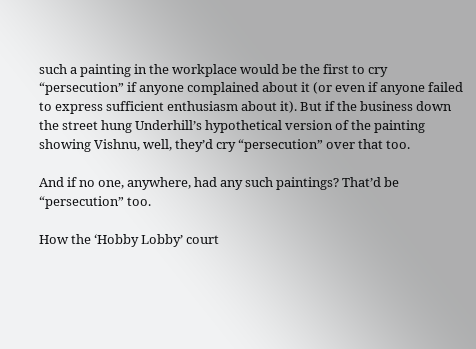such a painting in the workplace would be the first to cry “persecution” if anyone complained about it (or even if anyone failed to express sufficient enthusiasm about it). But if the business down the street hung Underhill’s hypothetical version of the painting showing Vishnu, well, they’d cry “persecution” over that too.

And if no one, anywhere, had any such paintings? That’d be “persecution” too.

How the ‘Hobby Lobby’ court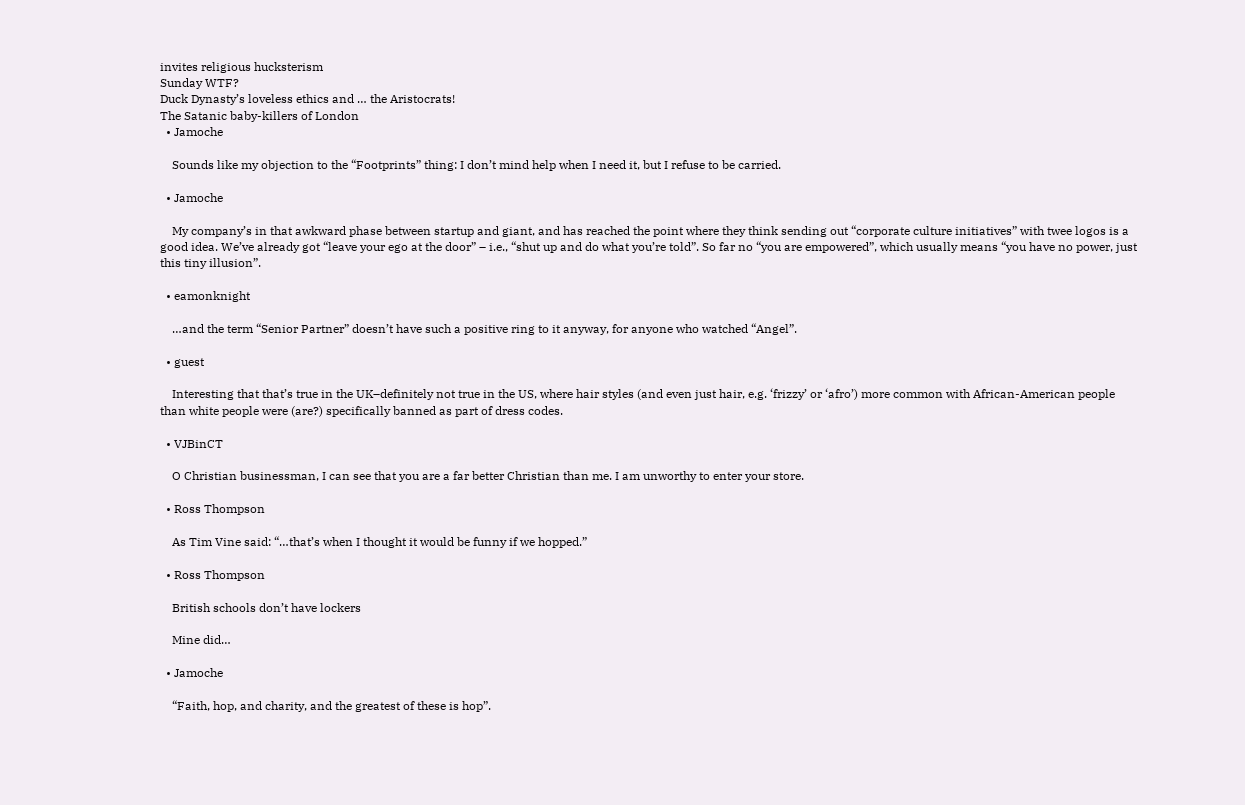invites religious hucksterism
Sunday WTF?
Duck Dynasty’s loveless ethics and … the Aristocrats!
The Satanic baby-killers of London
  • Jamoche

    Sounds like my objection to the “Footprints” thing: I don’t mind help when I need it, but I refuse to be carried.

  • Jamoche

    My company’s in that awkward phase between startup and giant, and has reached the point where they think sending out “corporate culture initiatives” with twee logos is a good idea. We’ve already got “leave your ego at the door” – i.e., “shut up and do what you’re told”. So far no “you are empowered”, which usually means “you have no power, just this tiny illusion”.

  • eamonknight

    …and the term “Senior Partner” doesn’t have such a positive ring to it anyway, for anyone who watched “Angel”.

  • guest

    Interesting that that’s true in the UK–definitely not true in the US, where hair styles (and even just hair, e.g. ‘frizzy’ or ‘afro’) more common with African-American people than white people were (are?) specifically banned as part of dress codes.

  • VJBinCT

    O Christian businessman, I can see that you are a far better Christian than me. I am unworthy to enter your store.

  • Ross Thompson

    As Tim Vine said: “…that’s when I thought it would be funny if we hopped.”

  • Ross Thompson

    British schools don’t have lockers

    Mine did…

  • Jamoche

    “Faith, hop, and charity, and the greatest of these is hop”.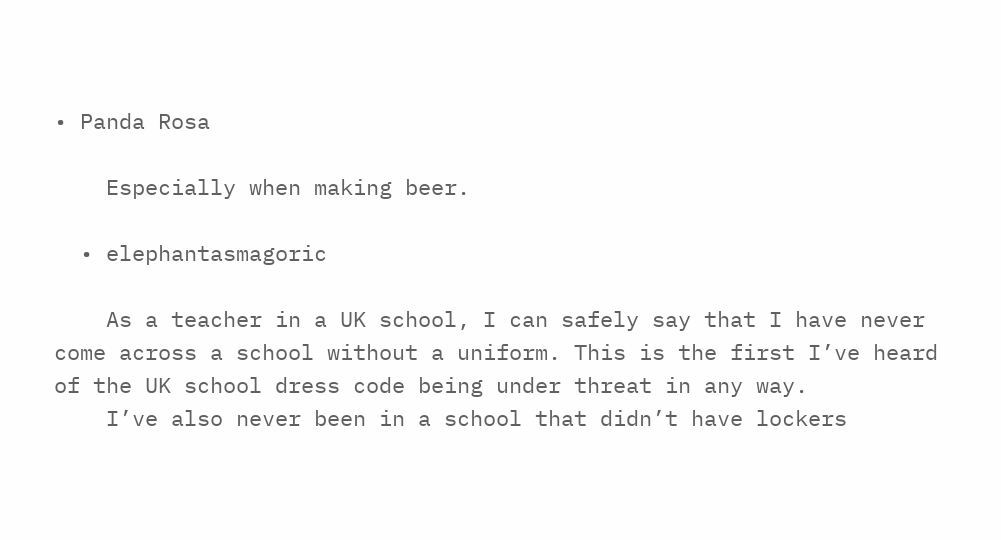• Panda Rosa

    Especially when making beer.

  • elephantasmagoric

    As a teacher in a UK school, I can safely say that I have never come across a school without a uniform. This is the first I’ve heard of the UK school dress code being under threat in any way.
    I’ve also never been in a school that didn’t have lockers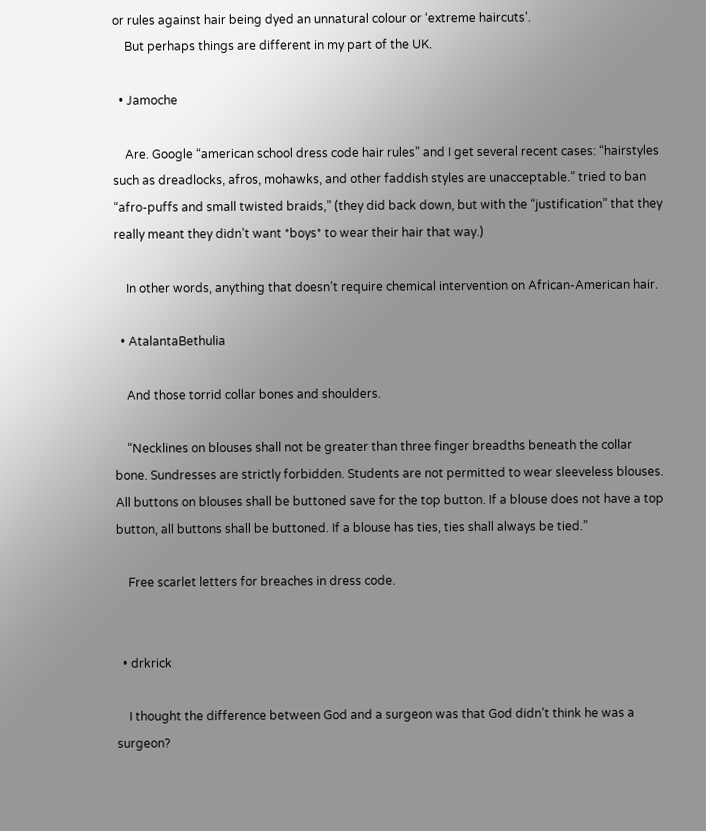or rules against hair being dyed an unnatural colour or ‘extreme haircuts’.
    But perhaps things are different in my part of the UK.

  • Jamoche

    Are. Google “american school dress code hair rules” and I get several recent cases: “hairstyles such as dreadlocks, afros, mohawks, and other faddish styles are unacceptable.” tried to ban “afro-puffs and small twisted braids,” (they did back down, but with the “justification” that they really meant they didn’t want *boys* to wear their hair that way.)

    In other words, anything that doesn’t require chemical intervention on African-American hair.

  • AtalantaBethulia

    And those torrid collar bones and shoulders.

    “Necklines on blouses shall not be greater than three finger breadths beneath the collar bone. Sundresses are strictly forbidden. Students are not permitted to wear sleeveless blouses. All buttons on blouses shall be buttoned save for the top button. If a blouse does not have a top button, all buttons shall be buttoned. If a blouse has ties, ties shall always be tied.”

    Free scarlet letters for breaches in dress code.


  • drkrick

    I thought the difference between God and a surgeon was that God didn’t think he was a surgeon?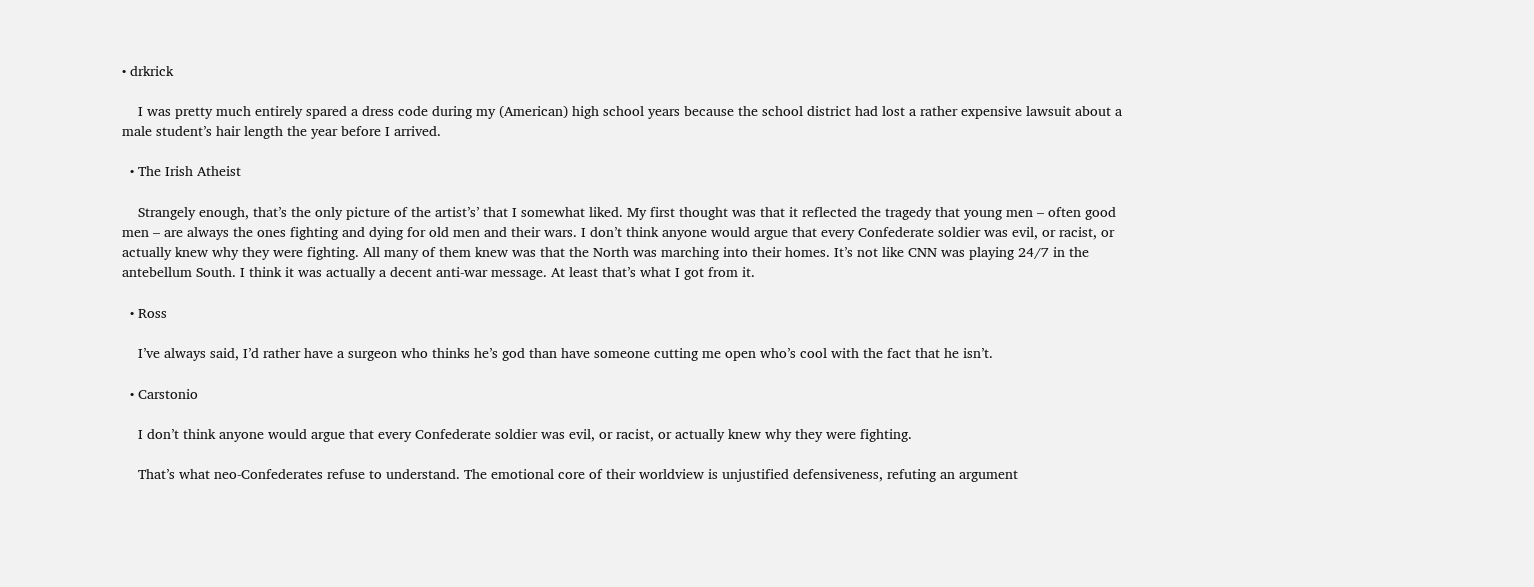• drkrick

    I was pretty much entirely spared a dress code during my (American) high school years because the school district had lost a rather expensive lawsuit about a male student’s hair length the year before I arrived.

  • The Irish Atheist

    Strangely enough, that’s the only picture of the artist’s’ that I somewhat liked. My first thought was that it reflected the tragedy that young men – often good men – are always the ones fighting and dying for old men and their wars. I don’t think anyone would argue that every Confederate soldier was evil, or racist, or actually knew why they were fighting. All many of them knew was that the North was marching into their homes. It’s not like CNN was playing 24/7 in the antebellum South. I think it was actually a decent anti-war message. At least that’s what I got from it.

  • Ross

    I’ve always said, I’d rather have a surgeon who thinks he’s god than have someone cutting me open who’s cool with the fact that he isn’t.

  • Carstonio

    I don’t think anyone would argue that every Confederate soldier was evil, or racist, or actually knew why they were fighting.

    That’s what neo-Confederates refuse to understand. The emotional core of their worldview is unjustified defensiveness, refuting an argument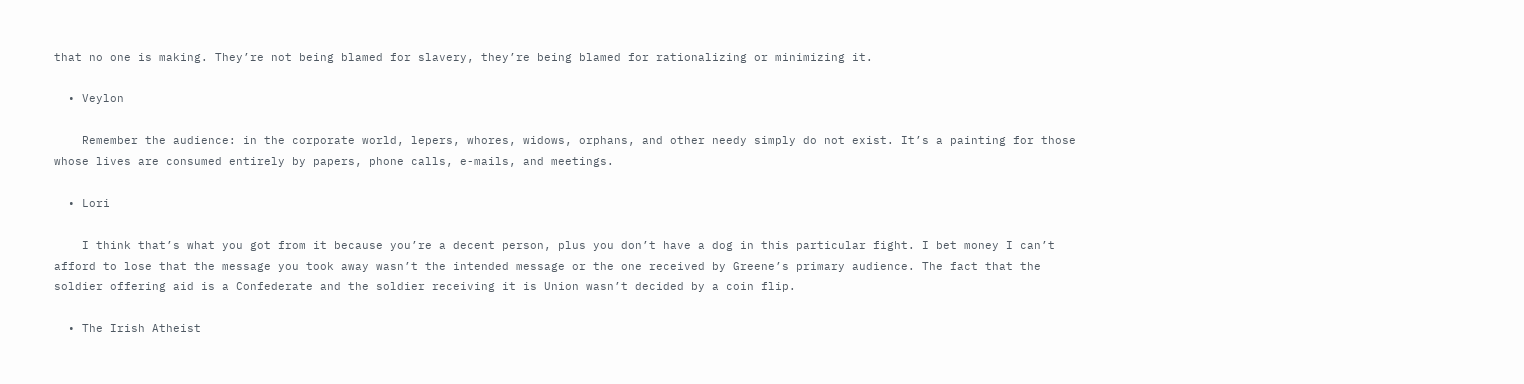that no one is making. They’re not being blamed for slavery, they’re being blamed for rationalizing or minimizing it.

  • Veylon

    Remember the audience: in the corporate world, lepers, whores, widows, orphans, and other needy simply do not exist. It’s a painting for those whose lives are consumed entirely by papers, phone calls, e-mails, and meetings.

  • Lori

    I think that’s what you got from it because you’re a decent person, plus you don’t have a dog in this particular fight. I bet money I can’t afford to lose that the message you took away wasn’t the intended message or the one received by Greene’s primary audience. The fact that the soldier offering aid is a Confederate and the soldier receiving it is Union wasn’t decided by a coin flip.

  • The Irish Atheist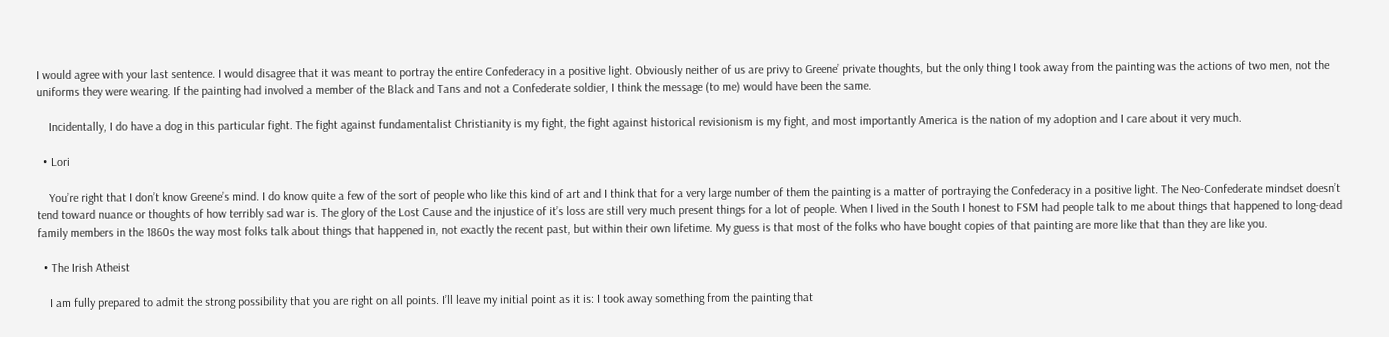I would agree with your last sentence. I would disagree that it was meant to portray the entire Confederacy in a positive light. Obviously neither of us are privy to Greene’ private thoughts, but the only thing I took away from the painting was the actions of two men, not the uniforms they were wearing. If the painting had involved a member of the Black and Tans and not a Confederate soldier, I think the message (to me) would have been the same.

    Incidentally, I do have a dog in this particular fight. The fight against fundamentalist Christianity is my fight, the fight against historical revisionism is my fight, and most importantly America is the nation of my adoption and I care about it very much.

  • Lori

    You’re right that I don’t know Greene’s mind. I do know quite a few of the sort of people who like this kind of art and I think that for a very large number of them the painting is a matter of portraying the Confederacy in a positive light. The Neo-Confederate mindset doesn’t tend toward nuance or thoughts of how terribly sad war is. The glory of the Lost Cause and the injustice of it’s loss are still very much present things for a lot of people. When I lived in the South I honest to FSM had people talk to me about things that happened to long-dead family members in the 1860s the way most folks talk about things that happened in, not exactly the recent past, but within their own lifetime. My guess is that most of the folks who have bought copies of that painting are more like that than they are like you.

  • The Irish Atheist

    I am fully prepared to admit the strong possibility that you are right on all points. I’ll leave my initial point as it is: I took away something from the painting that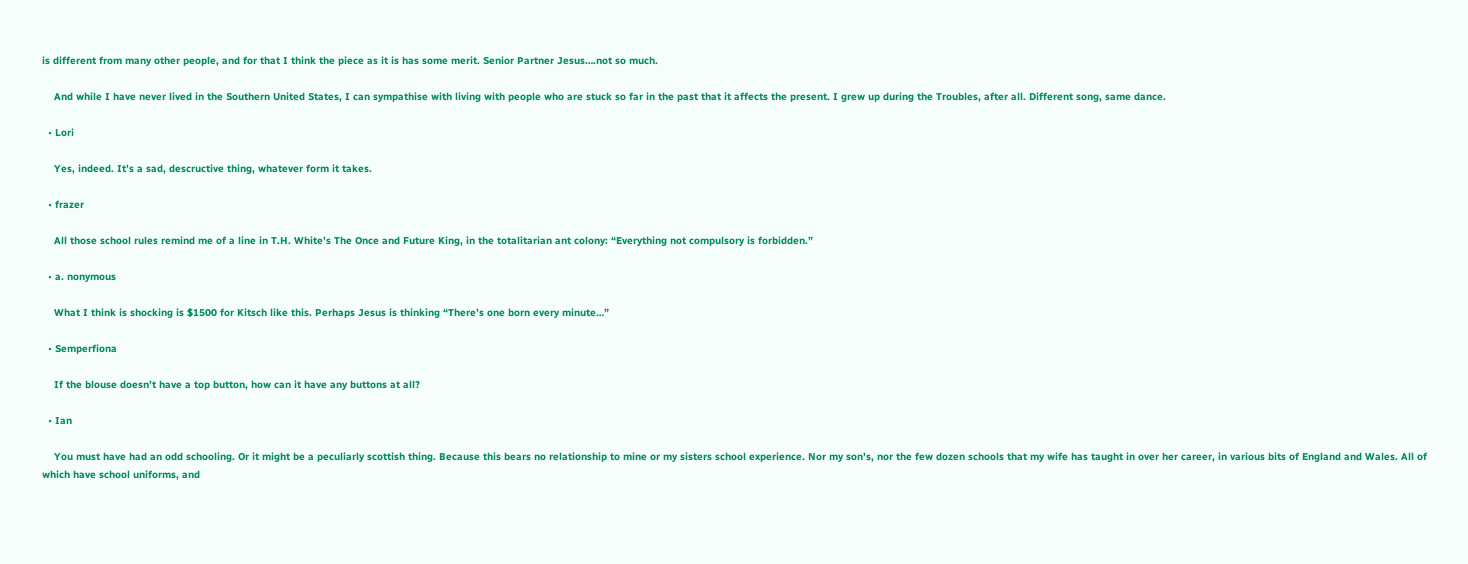is different from many other people, and for that I think the piece as it is has some merit. Senior Partner Jesus….not so much.

    And while I have never lived in the Southern United States, I can sympathise with living with people who are stuck so far in the past that it affects the present. I grew up during the Troubles, after all. Different song, same dance.

  • Lori

    Yes, indeed. It’s a sad, descructive thing, whatever form it takes.

  • frazer

    All those school rules remind me of a line in T.H. White’s The Once and Future King, in the totalitarian ant colony: “Everything not compulsory is forbidden.”

  • a. nonymous

    What I think is shocking is $1500 for Kitsch like this. Perhaps Jesus is thinking “There’s one born every minute…”

  • Semperfiona

    If the blouse doesn’t have a top button, how can it have any buttons at all?

  • Ian

    You must have had an odd schooling. Or it might be a peculiarly scottish thing. Because this bears no relationship to mine or my sisters school experience. Nor my son’s, nor the few dozen schools that my wife has taught in over her career, in various bits of England and Wales. All of which have school uniforms, and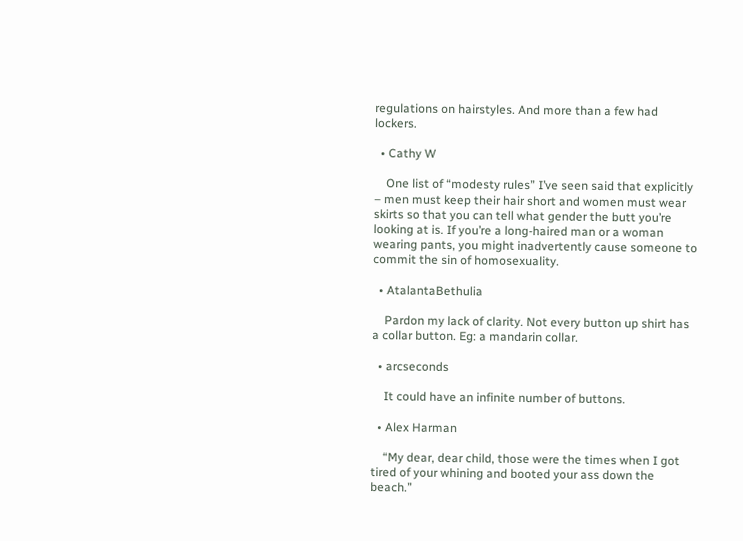regulations on hairstyles. And more than a few had lockers.

  • Cathy W

    One list of “modesty rules” I’ve seen said that explicitly – men must keep their hair short and women must wear skirts so that you can tell what gender the butt you’re looking at is. If you’re a long-haired man or a woman wearing pants, you might inadvertently cause someone to commit the sin of homosexuality.

  • AtalantaBethulia

    Pardon my lack of clarity. Not every button up shirt has a collar button. Eg: a mandarin collar.

  • arcseconds

    It could have an infinite number of buttons.

  • Alex Harman

    “My dear, dear child, those were the times when I got tired of your whining and booted your ass down the beach.”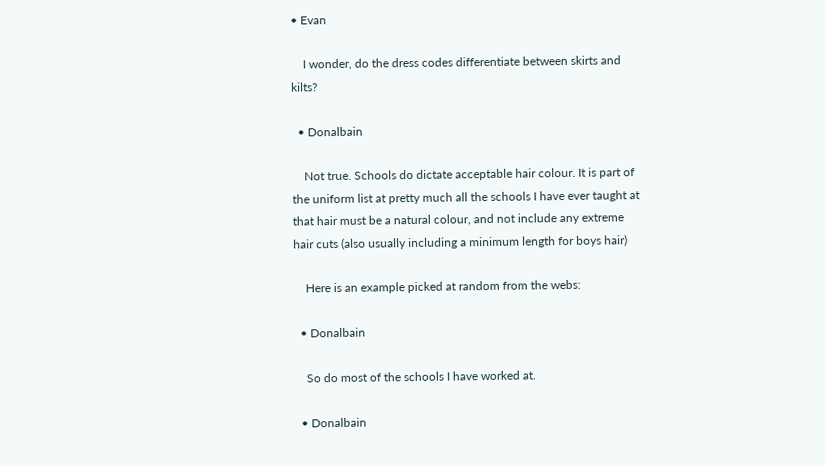• Evan

    I wonder, do the dress codes differentiate between skirts and kilts?

  • Donalbain

    Not true. Schools do dictate acceptable hair colour. It is part of the uniform list at pretty much all the schools I have ever taught at that hair must be a natural colour, and not include any extreme hair cuts (also usually including a minimum length for boys hair)

    Here is an example picked at random from the webs:

  • Donalbain

    So do most of the schools I have worked at.

  • Donalbain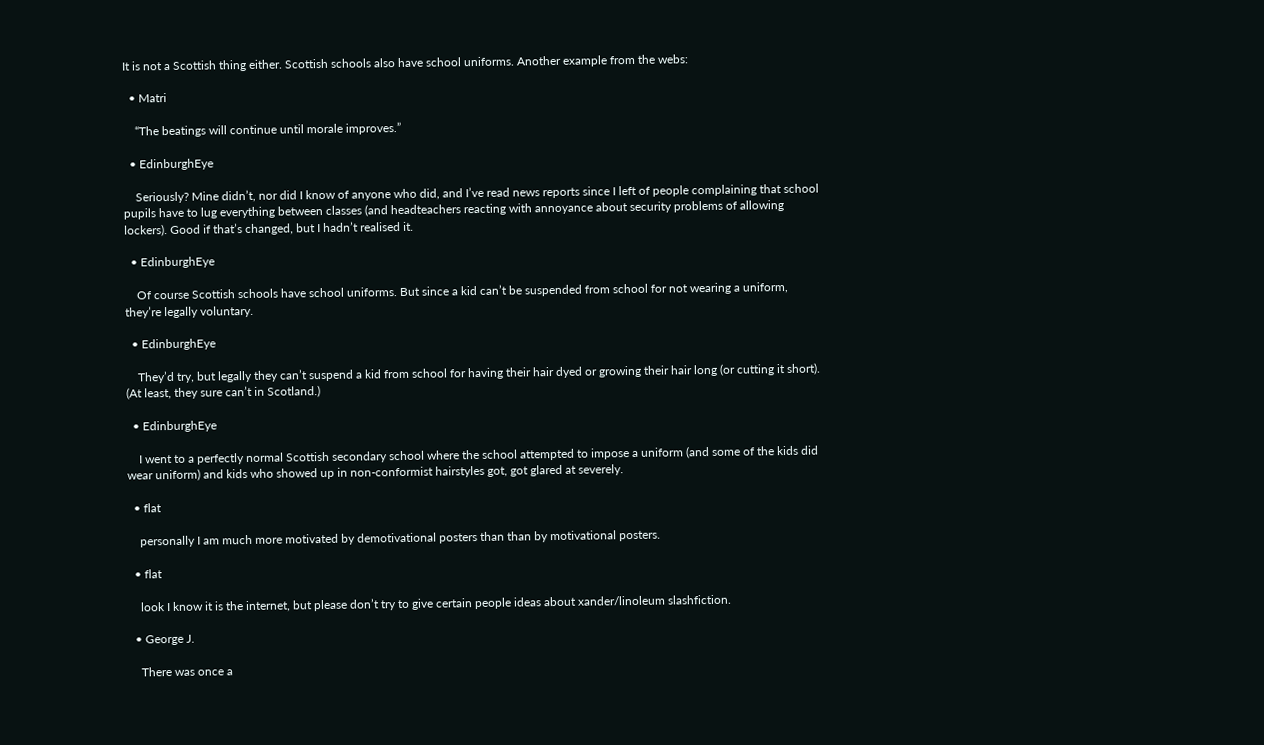It is not a Scottish thing either. Scottish schools also have school uniforms. Another example from the webs:

  • Matri

    “The beatings will continue until morale improves.”

  • EdinburghEye

    Seriously? Mine didn’t, nor did I know of anyone who did, and I’ve read news reports since I left of people complaining that school pupils have to lug everything between classes (and headteachers reacting with annoyance about security problems of allowing lockers). Good if that’s changed, but I hadn’t realised it.

  • EdinburghEye

    Of course Scottish schools have school uniforms. But since a kid can’t be suspended from school for not wearing a uniform, they’re legally voluntary.

  • EdinburghEye

    They’d try, but legally they can’t suspend a kid from school for having their hair dyed or growing their hair long (or cutting it short). (At least, they sure can’t in Scotland.)

  • EdinburghEye

    I went to a perfectly normal Scottish secondary school where the school attempted to impose a uniform (and some of the kids did wear uniform) and kids who showed up in non-conformist hairstyles got, got glared at severely.

  • flat

    personally I am much more motivated by demotivational posters than than by motivational posters.

  • flat

    look I know it is the internet, but please don’t try to give certain people ideas about xander/linoleum slashfiction.

  • George J.

    There was once a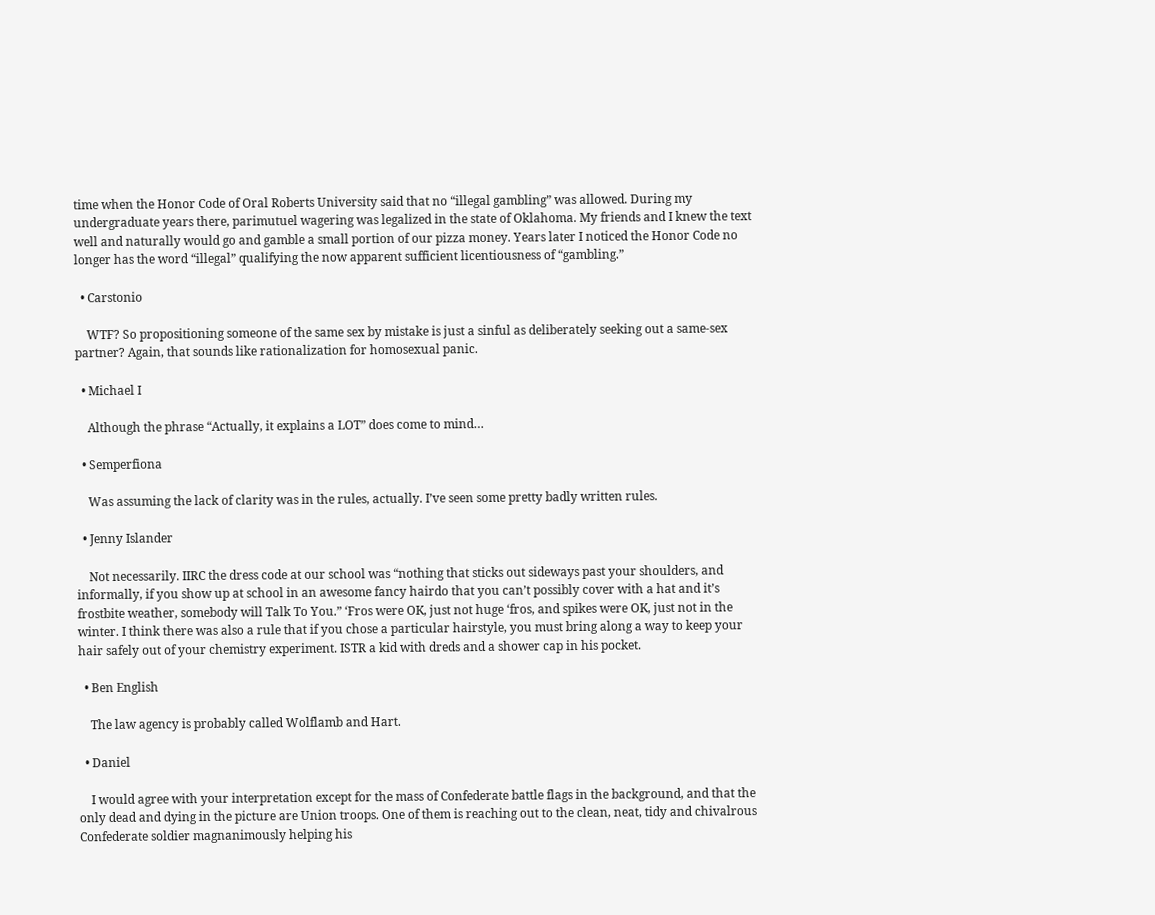time when the Honor Code of Oral Roberts University said that no “illegal gambling” was allowed. During my undergraduate years there, parimutuel wagering was legalized in the state of Oklahoma. My friends and I knew the text well and naturally would go and gamble a small portion of our pizza money. Years later I noticed the Honor Code no longer has the word “illegal” qualifying the now apparent sufficient licentiousness of “gambling.”

  • Carstonio

    WTF? So propositioning someone of the same sex by mistake is just a sinful as deliberately seeking out a same-sex partner? Again, that sounds like rationalization for homosexual panic.

  • Michael I

    Although the phrase “Actually, it explains a LOT” does come to mind…

  • Semperfiona

    Was assuming the lack of clarity was in the rules, actually. I’ve seen some pretty badly written rules.

  • Jenny Islander

    Not necessarily. IIRC the dress code at our school was “nothing that sticks out sideways past your shoulders, and informally, if you show up at school in an awesome fancy hairdo that you can’t possibly cover with a hat and it’s frostbite weather, somebody will Talk To You.” ‘Fros were OK, just not huge ‘fros, and spikes were OK, just not in the winter. I think there was also a rule that if you chose a particular hairstyle, you must bring along a way to keep your hair safely out of your chemistry experiment. ISTR a kid with dreds and a shower cap in his pocket.

  • Ben English

    The law agency is probably called Wolflamb and Hart.

  • Daniel

    I would agree with your interpretation except for the mass of Confederate battle flags in the background, and that the only dead and dying in the picture are Union troops. One of them is reaching out to the clean, neat, tidy and chivalrous Confederate soldier magnanimously helping his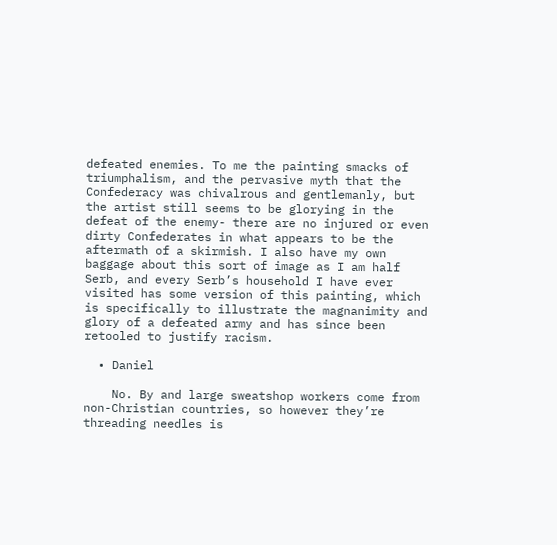defeated enemies. To me the painting smacks of triumphalism, and the pervasive myth that the Confederacy was chivalrous and gentlemanly, but the artist still seems to be glorying in the defeat of the enemy- there are no injured or even dirty Confederates in what appears to be the aftermath of a skirmish. I also have my own baggage about this sort of image as I am half Serb, and every Serb’s household I have ever visited has some version of this painting, which is specifically to illustrate the magnanimity and glory of a defeated army and has since been retooled to justify racism.

  • Daniel

    No. By and large sweatshop workers come from non-Christian countries, so however they’re threading needles is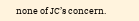none of JC’s concern.